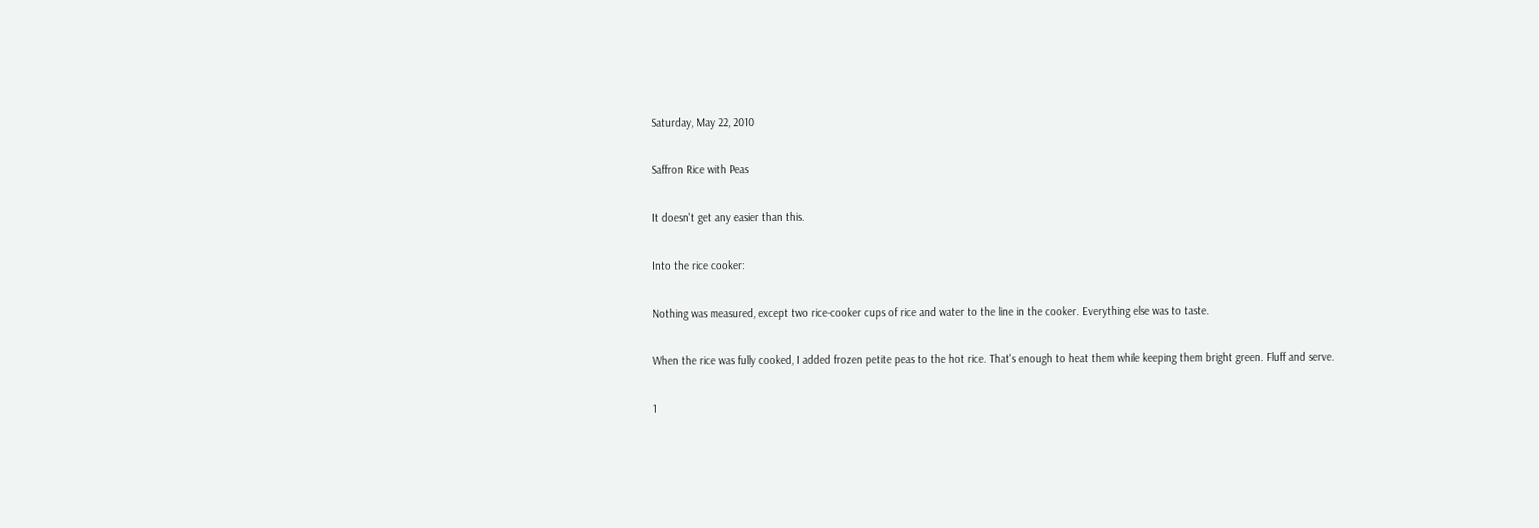Saturday, May 22, 2010

Saffron Rice with Peas

It doesn't get any easier than this.

Into the rice cooker:

Nothing was measured, except two rice-cooker cups of rice and water to the line in the cooker. Everything else was to taste.

When the rice was fully cooked, I added frozen petite peas to the hot rice. That's enough to heat them while keeping them bright green. Fluff and serve.

1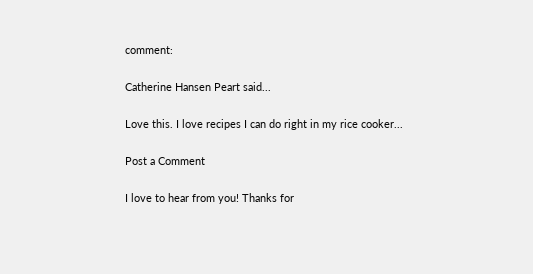comment:

Catherine Hansen Peart said...

Love this. I love recipes I can do right in my rice cooker...

Post a Comment

I love to hear from you! Thanks for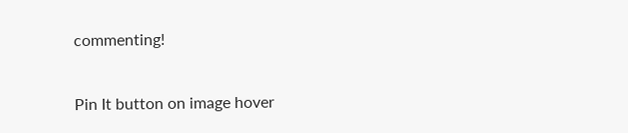commenting!

Pin It button on image hover